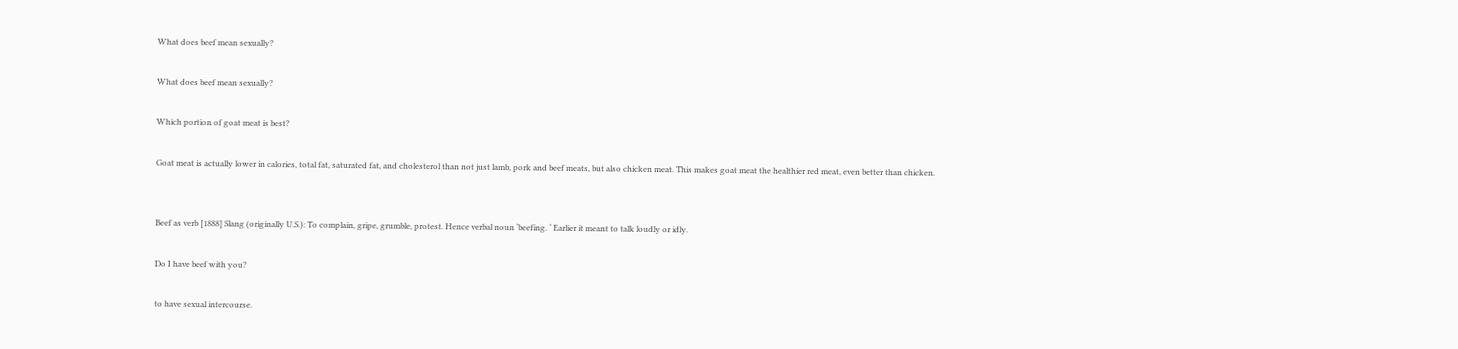What does beef mean sexually?

What does beef mean sexually?

Which portion of goat meat is best?

Goat meat is actually lower in calories, total fat, saturated fat, and cholesterol than not just lamb, pork and beef meats, but also chicken meat. This makes goat meat the healthier red meat, even better than chicken.


Beef as verb [1888] Slang (originally U.S.): To complain, gripe, grumble, protest. Hence verbal noun ‘beefing. ‘ Earlier it meant to talk loudly or idly.

Do I have beef with you?

to have sexual intercourse.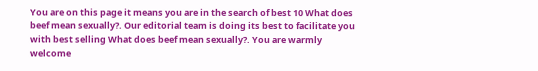You are on this page it means you are in the search of best 10 What does beef mean sexually?. Our editorial team is doing its best to facilitate you with best selling What does beef mean sexually?. You are warmly welcome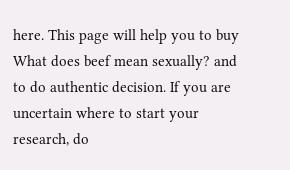here. This page will help you to buy What does beef mean sexually? and to do authentic decision. If you are uncertain where to start your research, do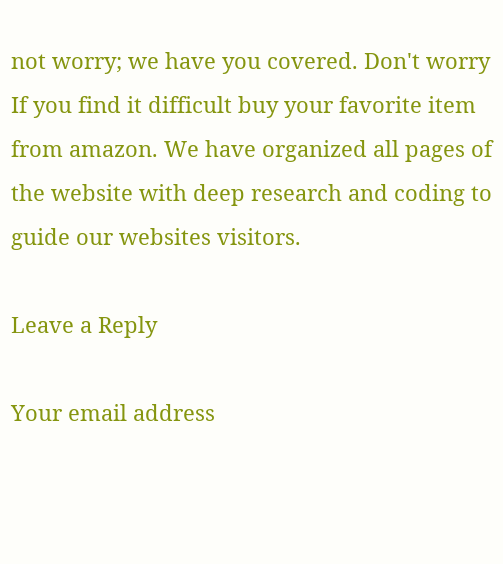not worry; we have you covered. Don't worry If you find it difficult buy your favorite item from amazon. We have organized all pages of the website with deep research and coding to guide our websites visitors.

Leave a Reply

Your email address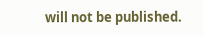will not be published.